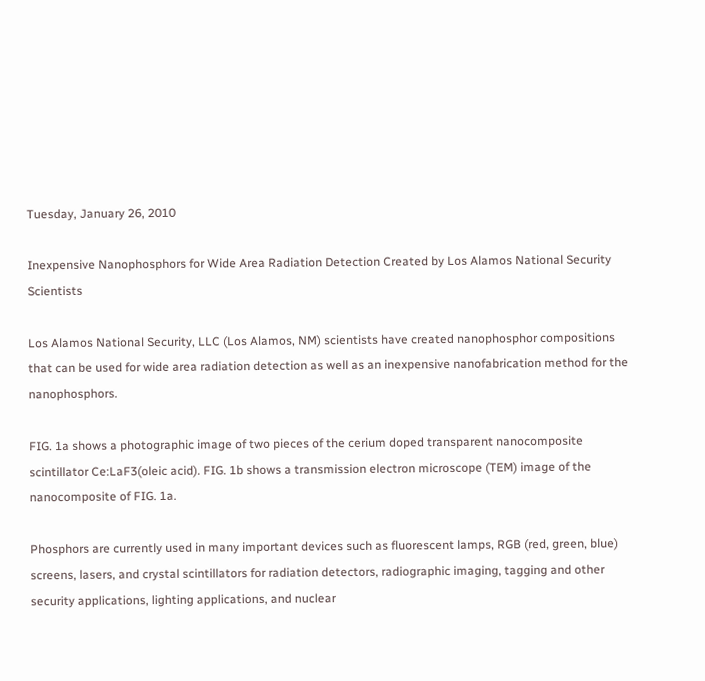Tuesday, January 26, 2010

Inexpensive Nanophosphors for Wide Area Radiation Detection Created by Los Alamos National Security Scientists

Los Alamos National Security, LLC (Los Alamos, NM) scientists have created nanophosphor compositions that can be used for wide area radiation detection as well as an inexpensive nanofabrication method for the nanophosphors.

FIG. 1a shows a photographic image of two pieces of the cerium doped transparent nanocomposite scintillator Ce:LaF3(oleic acid). FIG. 1b shows a transmission electron microscope (TEM) image of the nanocomposite of FIG. 1a.

Phosphors are currently used in many important devices such as fluorescent lamps, RGB (red, green, blue) screens, lasers, and crystal scintillators for radiation detectors, radiographic imaging, tagging and other security applications, lighting applications, and nuclear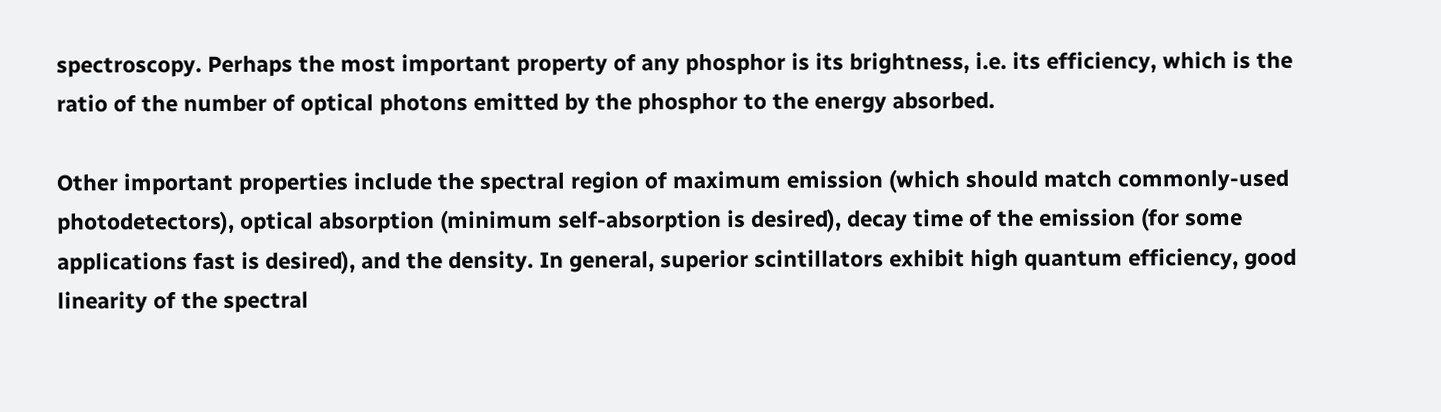spectroscopy. Perhaps the most important property of any phosphor is its brightness, i.e. its efficiency, which is the ratio of the number of optical photons emitted by the phosphor to the energy absorbed.

Other important properties include the spectral region of maximum emission (which should match commonly-used photodetectors), optical absorption (minimum self-absorption is desired), decay time of the emission (for some applications fast is desired), and the density. In general, superior scintillators exhibit high quantum efficiency, good linearity of the spectral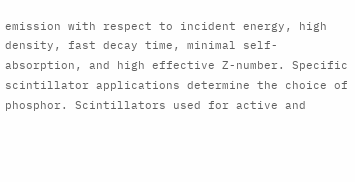emission with respect to incident energy, high density, fast decay time, minimal self-absorption, and high effective Z-number. Specific scintillator applications determine the choice of phosphor. Scintillators used for active and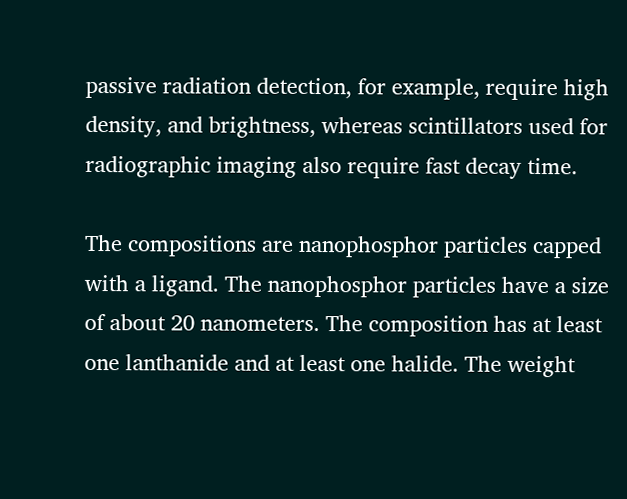passive radiation detection, for example, require high density, and brightness, whereas scintillators used for radiographic imaging also require fast decay time.

The compositions are nanophosphor particles capped with a ligand. The nanophosphor particles have a size of about 20 nanometers. The composition has at least one lanthanide and at least one halide. The weight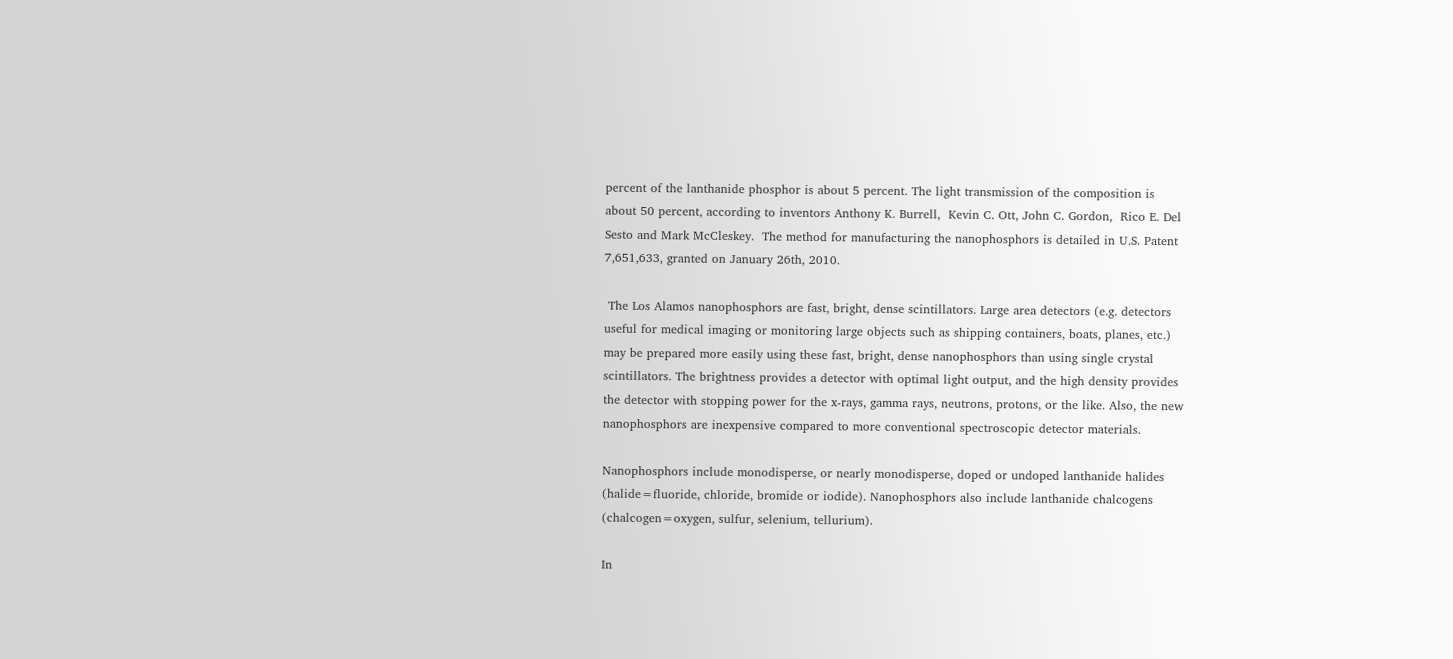percent of the lanthanide phosphor is about 5 percent. The light transmission of the composition is about 50 percent, according to inventors Anthony K. Burrell,  Kevin C. Ott, John C. Gordon,  Rico E. Del Sesto and Mark McCleskey.  The method for manufacturing the nanophosphors is detailed in U.S. Patent 7,651,633, granted on January 26th, 2010.

 The Los Alamos nanophosphors are fast, bright, dense scintillators. Large area detectors (e.g. detectors useful for medical imaging or monitoring large objects such as shipping containers, boats, planes, etc.) may be prepared more easily using these fast, bright, dense nanophosphors than using single crystal scintillators. The brightness provides a detector with optimal light output, and the high density provides the detector with stopping power for the x-rays, gamma rays, neutrons, protons, or the like. Also, the new nanophosphors are inexpensive compared to more conventional spectroscopic detector materials.

Nanophosphors include monodisperse, or nearly monodisperse, doped or undoped lanthanide halides (halide=fluoride, chloride, bromide or iodide). Nanophosphors also include lanthanide chalcogens (chalcogen=oxygen, sulfur, selenium, tellurium).

In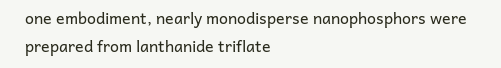one embodiment, nearly monodisperse nanophosphors were prepared from lanthanide triflate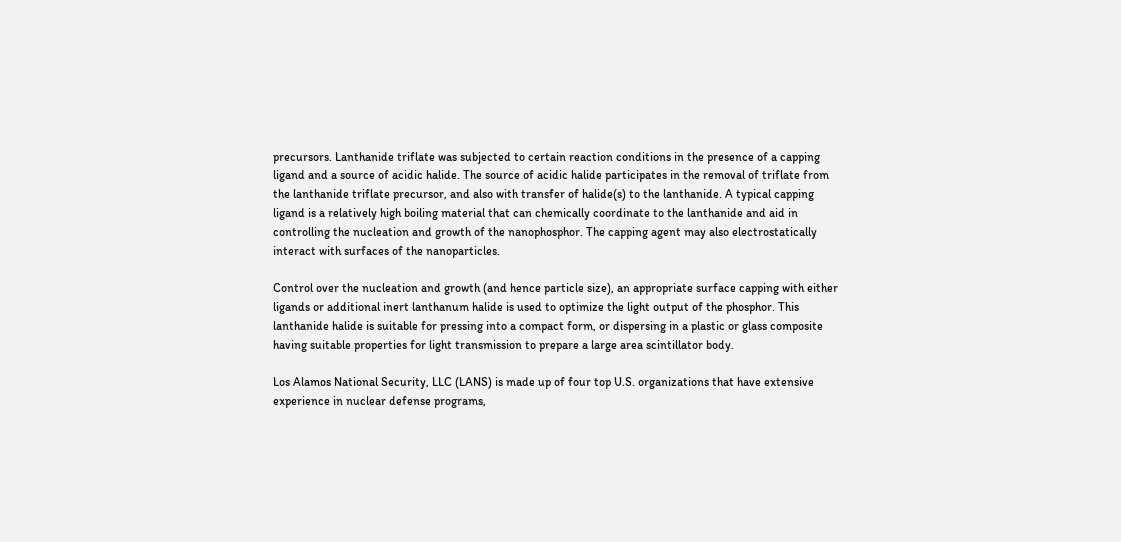precursors. Lanthanide triflate was subjected to certain reaction conditions in the presence of a capping ligand and a source of acidic halide. The source of acidic halide participates in the removal of triflate from the lanthanide triflate precursor, and also with transfer of halide(s) to the lanthanide. A typical capping ligand is a relatively high boiling material that can chemically coordinate to the lanthanide and aid in controlling the nucleation and growth of the nanophosphor. The capping agent may also electrostatically interact with surfaces of the nanoparticles.

Control over the nucleation and growth (and hence particle size), an appropriate surface capping with either ligands or additional inert lanthanum halide is used to optimize the light output of the phosphor. This lanthanide halide is suitable for pressing into a compact form, or dispersing in a plastic or glass composite having suitable properties for light transmission to prepare a large area scintillator body.

Los Alamos National Security, LLC (LANS) is made up of four top U.S. organizations that have extensive experience in nuclear defense programs,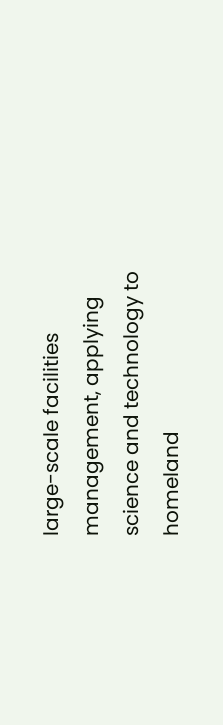large-scale facilities management, applying science and technology to homeland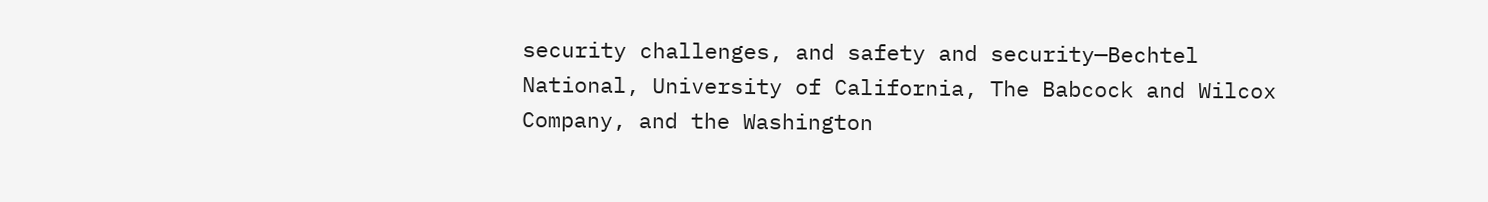security challenges, and safety and security—Bechtel National, University of California, The Babcock and Wilcox Company, and the Washington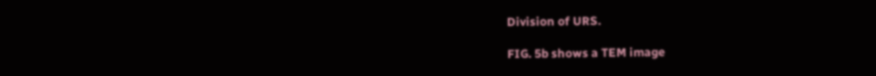Division of URS.

FIG. 5b shows a TEM image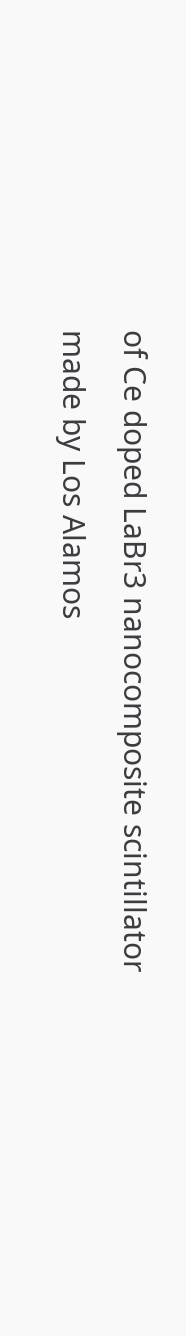of Ce doped LaBr3 nanocomposite scintillator made by Los Alamos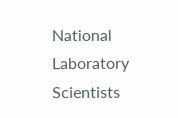National Laboratory Scientists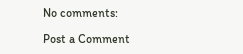No comments:

Post a Comment